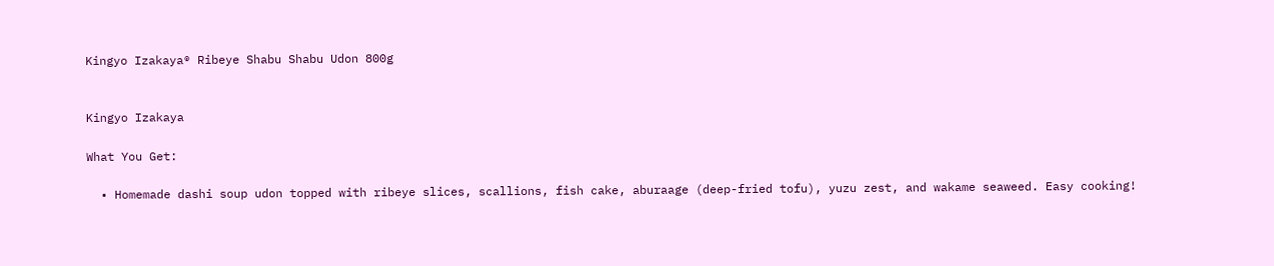Kingyo Izakaya® Ribeye Shabu Shabu Udon 800g


Kingyo Izakaya

What You Get:

  • Homemade dashi soup udon topped with ribeye slices, scallions, fish cake, aburaage (deep-fried tofu), yuzu zest, and wakame seaweed. Easy cooking!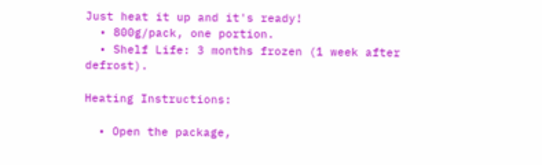Just heat it up and it's ready!
  • 800g/pack, one portion.
  • Shelf Life: 3 months frozen (1 week after defrost).

Heating Instructions:

  • Open the package,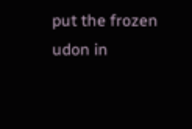put the frozen udon in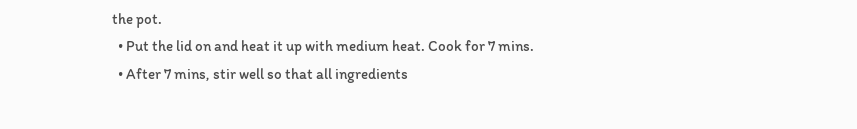the pot.
  • Put the lid on and heat it up with medium heat. Cook for 7 mins.
  • After 7 mins, stir well so that all ingredients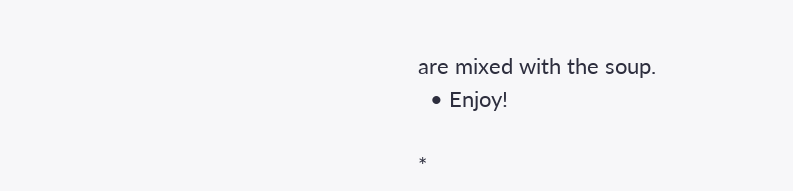are mixed with the soup.
  • Enjoy!

*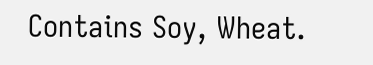Contains Soy, Wheat.